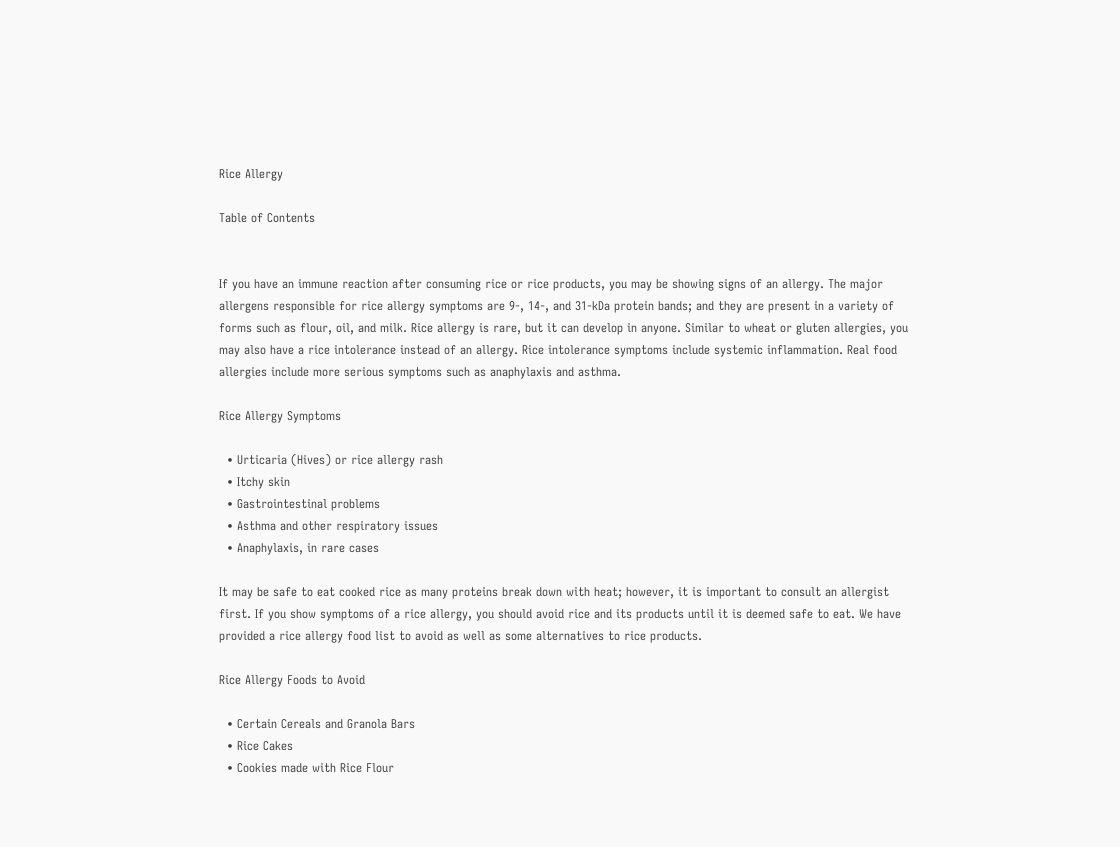Rice Allergy

Table of Contents


If you have an immune reaction after consuming rice or rice products, you may be showing signs of an allergy. The major allergens responsible for rice allergy symptoms are 9-, 14-, and 31-kDa protein bands; and they are present in a variety of forms such as flour, oil, and milk. Rice allergy is rare, but it can develop in anyone. Similar to wheat or gluten allergies, you may also have a rice intolerance instead of an allergy. Rice intolerance symptoms include systemic inflammation. Real food allergies include more serious symptoms such as anaphylaxis and asthma.

Rice Allergy Symptoms

  • Urticaria (Hives) or rice allergy rash
  • Itchy skin
  • Gastrointestinal problems
  • Asthma and other respiratory issues
  • Anaphylaxis, in rare cases

It may be safe to eat cooked rice as many proteins break down with heat; however, it is important to consult an allergist first. If you show symptoms of a rice allergy, you should avoid rice and its products until it is deemed safe to eat. We have provided a rice allergy food list to avoid as well as some alternatives to rice products.

Rice Allergy Foods to Avoid

  • Certain Cereals and Granola Bars
  • Rice Cakes
  • Cookies made with Rice Flour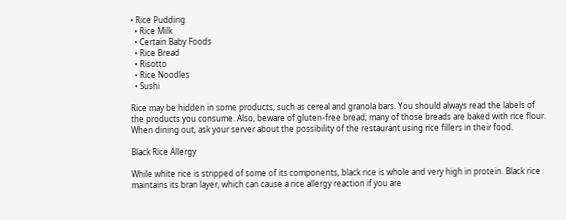• Rice Pudding
  • Rice Milk
  • Certain Baby Foods
  • Rice Bread
  • Risotto
  • Rice Noodles
  • Sushi

Rice may be hidden in some products, such as cereal and granola bars. You should always read the labels of the products you consume. Also, beware of gluten-free bread; many of those breads are baked with rice flour. When dining out, ask your server about the possibility of the restaurant using rice fillers in their food.

Black Rice Allergy

While white rice is stripped of some of its components, black rice is whole and very high in protein. Black rice maintains its bran layer, which can cause a rice allergy reaction if you are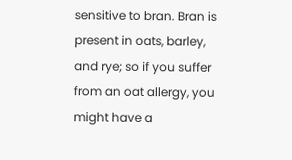sensitive to bran. Bran is present in oats, barley, and rye; so if you suffer from an oat allergy, you might have a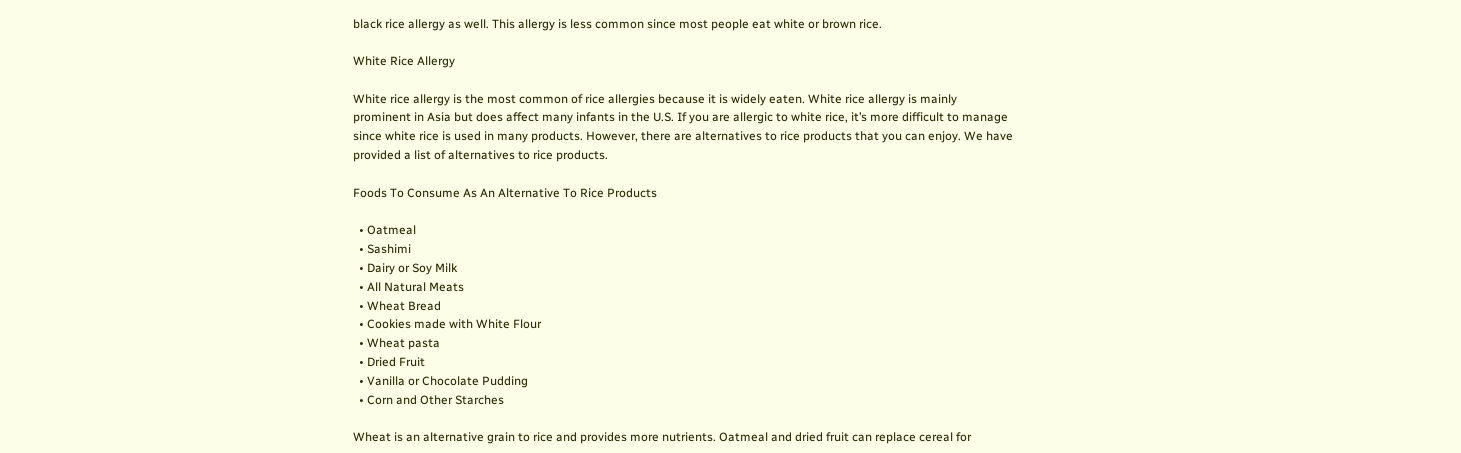black rice allergy as well. This allergy is less common since most people eat white or brown rice.

White Rice Allergy

White rice allergy is the most common of rice allergies because it is widely eaten. White rice allergy is mainly prominent in Asia but does affect many infants in the U.S. If you are allergic to white rice, it’s more difficult to manage since white rice is used in many products. However, there are alternatives to rice products that you can enjoy. We have provided a list of alternatives to rice products.

Foods To Consume As An Alternative To Rice Products

  • Oatmeal
  • Sashimi
  • Dairy or Soy Milk
  • All Natural Meats
  • Wheat Bread
  • Cookies made with White Flour
  • Wheat pasta
  • Dried Fruit
  • Vanilla or Chocolate Pudding
  • Corn and Other Starches

Wheat is an alternative grain to rice and provides more nutrients. Oatmeal and dried fruit can replace cereal for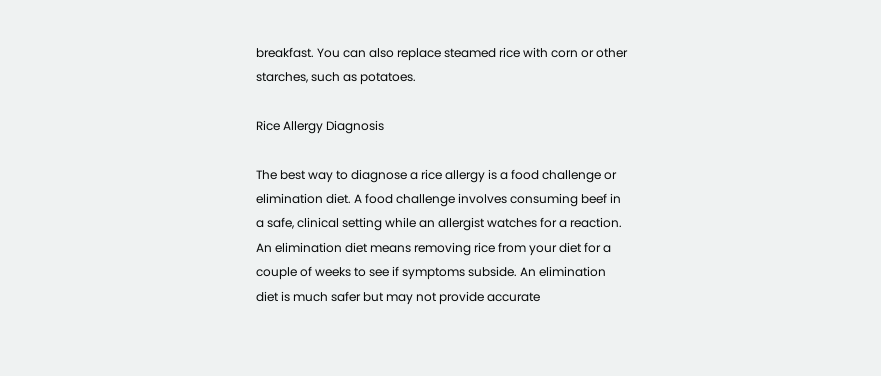breakfast. You can also replace steamed rice with corn or other starches, such as potatoes.

Rice Allergy Diagnosis

The best way to diagnose a rice allergy is a food challenge or elimination diet. A food challenge involves consuming beef in a safe, clinical setting while an allergist watches for a reaction. An elimination diet means removing rice from your diet for a couple of weeks to see if symptoms subside. An elimination diet is much safer but may not provide accurate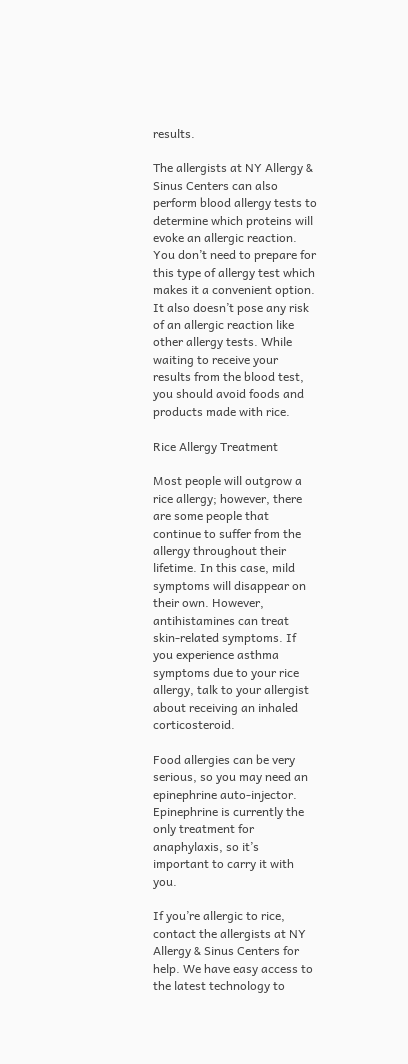results.

The allergists at NY Allergy & Sinus Centers can also perform blood allergy tests to determine which proteins will evoke an allergic reaction. You don’t need to prepare for this type of allergy test which makes it a convenient option. It also doesn’t pose any risk of an allergic reaction like other allergy tests. While waiting to receive your results from the blood test, you should avoid foods and products made with rice.

Rice Allergy Treatment

Most people will outgrow a rice allergy; however, there are some people that continue to suffer from the allergy throughout their lifetime. In this case, mild symptoms will disappear on their own. However, antihistamines can treat skin-related symptoms. If you experience asthma symptoms due to your rice allergy, talk to your allergist about receiving an inhaled corticosteroid.

Food allergies can be very serious, so you may need an epinephrine auto-injector. Epinephrine is currently the only treatment for anaphylaxis, so it’s important to carry it with you.

If you’re allergic to rice, contact the allergists at NY Allergy & Sinus Centers for help. We have easy access to the latest technology to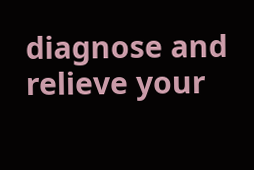diagnose and relieve your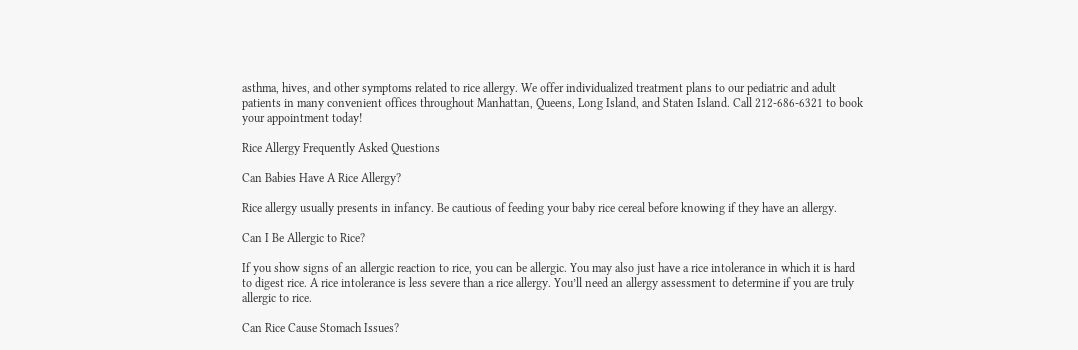asthma, hives, and other symptoms related to rice allergy. We offer individualized treatment plans to our pediatric and adult patients in many convenient offices throughout Manhattan, Queens, Long Island, and Staten Island. Call 212-686-6321 to book your appointment today!

Rice Allergy Frequently Asked Questions

Can Babies Have A Rice Allergy?

Rice allergy usually presents in infancy. Be cautious of feeding your baby rice cereal before knowing if they have an allergy.

Can I Be Allergic to Rice?

If you show signs of an allergic reaction to rice, you can be allergic. You may also just have a rice intolerance in which it is hard to digest rice. A rice intolerance is less severe than a rice allergy. You’ll need an allergy assessment to determine if you are truly allergic to rice.

Can Rice Cause Stomach Issues?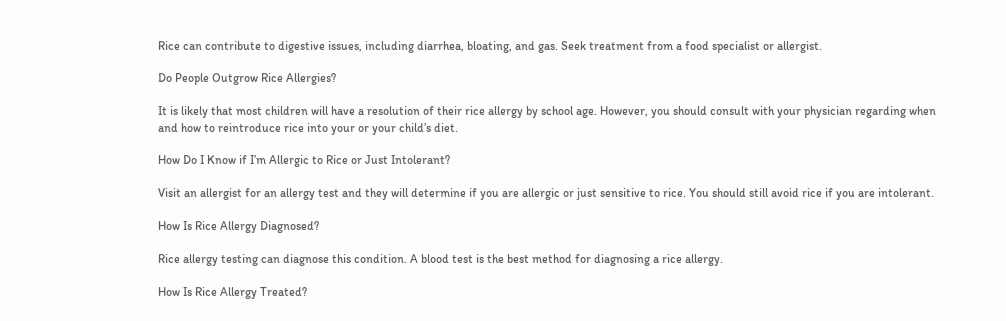Rice can contribute to digestive issues, including diarrhea, bloating, and gas. Seek treatment from a food specialist or allergist.

Do People Outgrow Rice Allergies?

It is likely that most children will have a resolution of their rice allergy by school age. However, you should consult with your physician regarding when and how to reintroduce rice into your or your child’s diet.

How Do I Know if I’m Allergic to Rice or Just Intolerant?

Visit an allergist for an allergy test and they will determine if you are allergic or just sensitive to rice. You should still avoid rice if you are intolerant.

How Is Rice Allergy Diagnosed?

Rice allergy testing can diagnose this condition. A blood test is the best method for diagnosing a rice allergy.

How Is Rice Allergy Treated?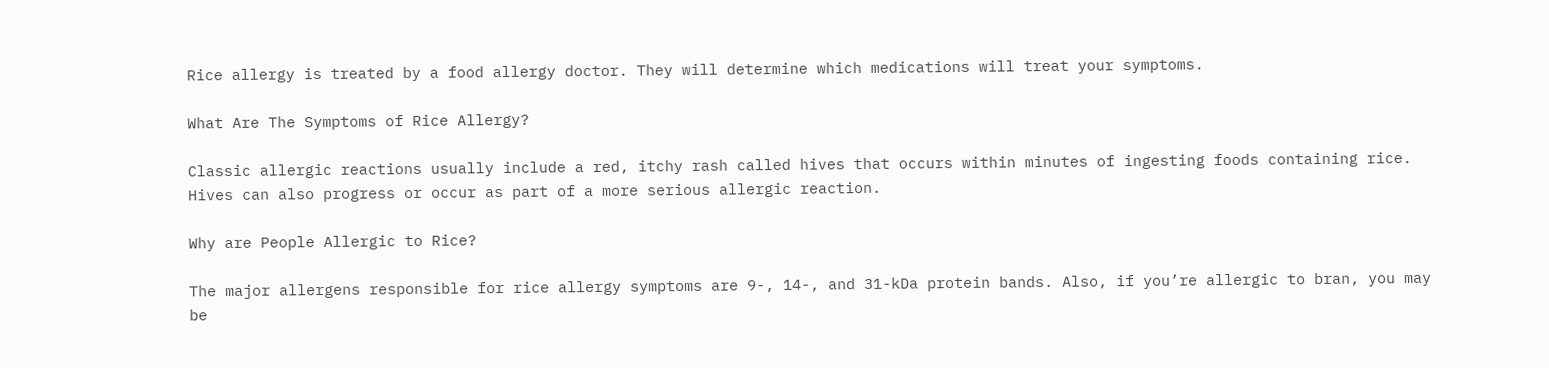Rice allergy is treated by a food allergy doctor. They will determine which medications will treat your symptoms.

What Are The Symptoms of Rice Allergy?

Classic allergic reactions usually include a red, itchy rash called hives that occurs within minutes of ingesting foods containing rice. Hives can also progress or occur as part of a more serious allergic reaction.

Why are People Allergic to Rice?

The major allergens responsible for rice allergy symptoms are 9-, 14-, and 31-kDa protein bands. Also, if you’re allergic to bran, you may be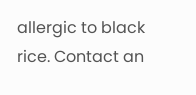allergic to black rice. Contact an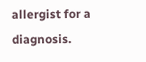allergist for a diagnosis.